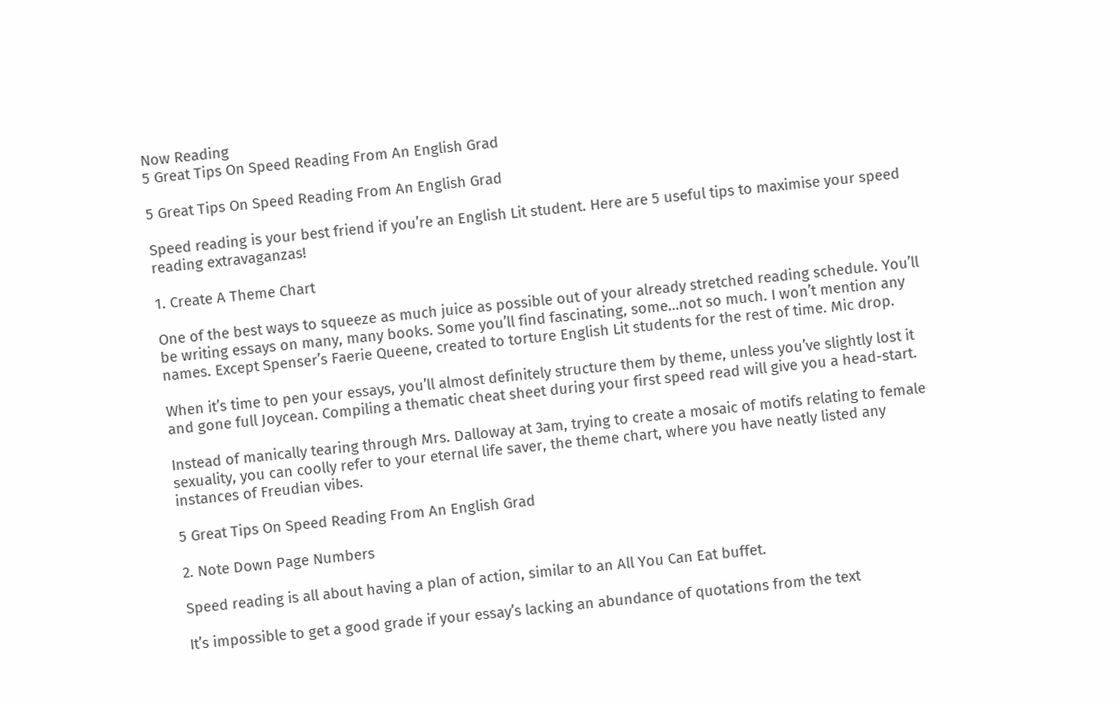Now Reading
5 Great Tips On Speed Reading From An English Grad

5 Great Tips On Speed Reading From An English Grad

Speed reading is your best friend if you’re an English Lit student. Here are 5 useful tips to maximise your speed reading extravaganzas!

1. Create A Theme Chart

One of the best ways to squeeze as much juice as possible out of your already stretched reading schedule. You’ll be writing essays on many, many books. Some you’ll find fascinating, some…not so much. I won’t mention any names. Except Spenser’s Faerie Queene, created to torture English Lit students for the rest of time. Mic drop.

When it’s time to pen your essays, you’ll almost definitely structure them by theme, unless you’ve slightly lost it and gone full Joycean. Compiling a thematic cheat sheet during your first speed read will give you a head-start.

Instead of manically tearing through Mrs. Dalloway at 3am, trying to create a mosaic of motifs relating to female sexuality, you can coolly refer to your eternal life saver, the theme chart, where you have neatly listed any instances of Freudian vibes.

5 Great Tips On Speed Reading From An English Grad

2. Note Down Page Numbers

Speed reading is all about having a plan of action, similar to an All You Can Eat buffet.

It’s impossible to get a good grade if your essay’s lacking an abundance of quotations from the text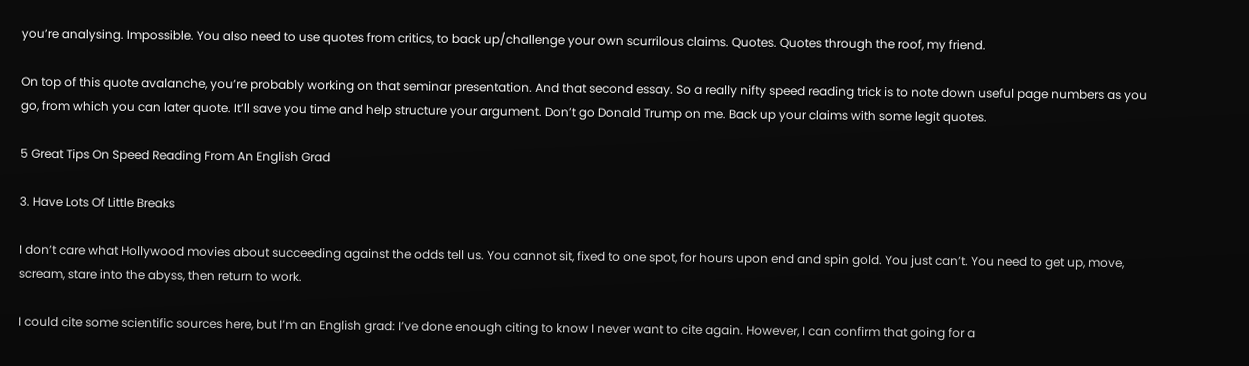you’re analysing. Impossible. You also need to use quotes from critics, to back up/challenge your own scurrilous claims. Quotes. Quotes through the roof, my friend.

On top of this quote avalanche, you’re probably working on that seminar presentation. And that second essay. So a really nifty speed reading trick is to note down useful page numbers as you go, from which you can later quote. It’ll save you time and help structure your argument. Don’t go Donald Trump on me. Back up your claims with some legit quotes.

5 Great Tips On Speed Reading From An English Grad

3. Have Lots Of Little Breaks

I don’t care what Hollywood movies about succeeding against the odds tell us. You cannot sit, fixed to one spot, for hours upon end and spin gold. You just can’t. You need to get up, move, scream, stare into the abyss, then return to work.

I could cite some scientific sources here, but I’m an English grad: I’ve done enough citing to know I never want to cite again. However, I can confirm that going for a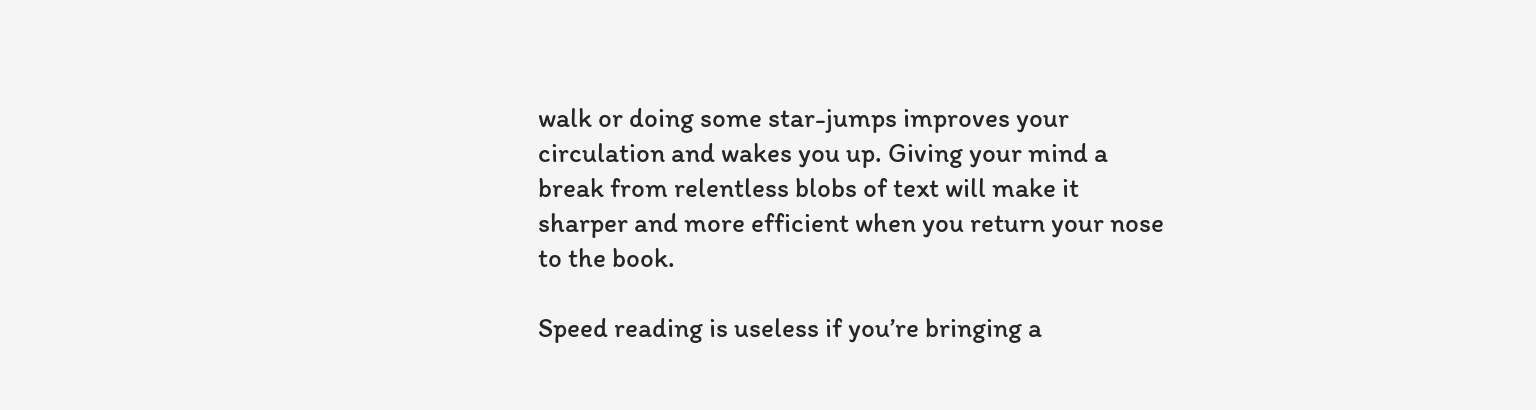walk or doing some star-jumps improves your circulation and wakes you up. Giving your mind a break from relentless blobs of text will make it sharper and more efficient when you return your nose to the book.

Speed reading is useless if you’re bringing a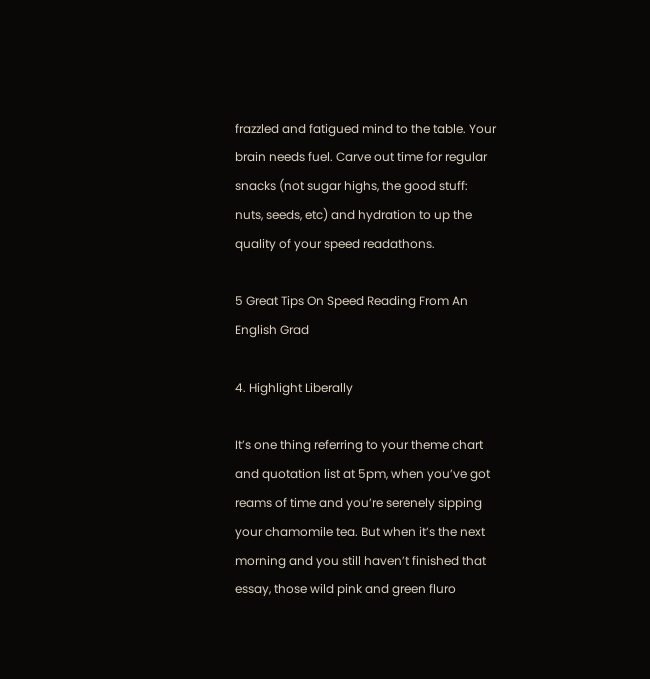frazzled and fatigued mind to the table. Your brain needs fuel. Carve out time for regular snacks (not sugar highs, the good stuff: nuts, seeds, etc) and hydration to up the quality of your speed readathons.

5 Great Tips On Speed Reading From An English Grad

4. Highlight Liberally

It’s one thing referring to your theme chart and quotation list at 5pm, when you’ve got reams of time and you’re serenely sipping your chamomile tea. But when it’s the next morning and you still haven’t finished that essay, those wild pink and green fluro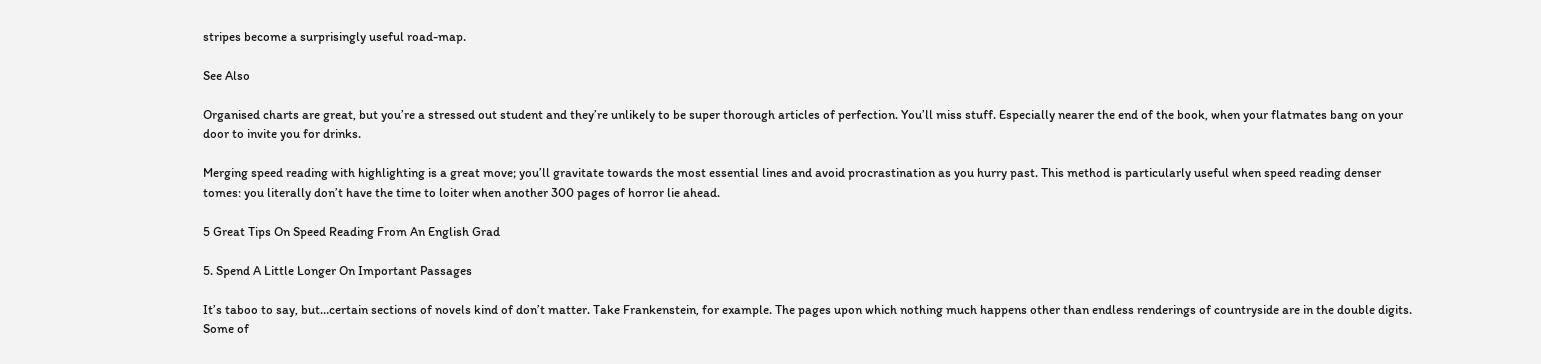stripes become a surprisingly useful road-map.

See Also

Organised charts are great, but you’re a stressed out student and they’re unlikely to be super thorough articles of perfection. You’ll miss stuff. Especially nearer the end of the book, when your flatmates bang on your door to invite you for drinks.

Merging speed reading with highlighting is a great move; you’ll gravitate towards the most essential lines and avoid procrastination as you hurry past. This method is particularly useful when speed reading denser tomes: you literally don’t have the time to loiter when another 300 pages of horror lie ahead.

5 Great Tips On Speed Reading From An English Grad

5. Spend A Little Longer On Important Passages

It’s taboo to say, but…certain sections of novels kind of don’t matter. Take Frankenstein, for example. The pages upon which nothing much happens other than endless renderings of countryside are in the double digits. Some of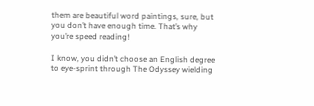them are beautiful word paintings, sure, but you don’t have enough time. That’s why you’re speed reading!

I know, you didn’t choose an English degree to eye-sprint through The Odyssey wielding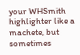your WHSmith highlighter like a machete, but sometimes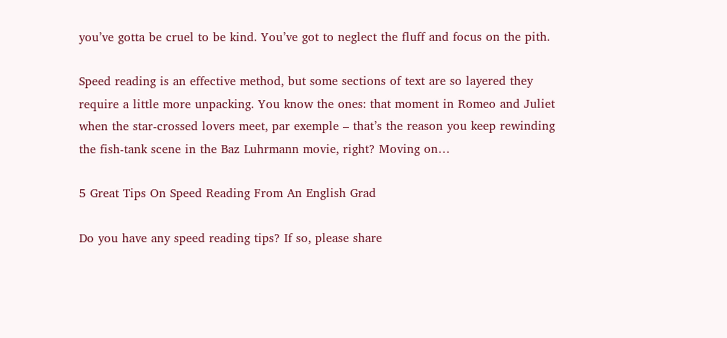you’ve gotta be cruel to be kind. You’ve got to neglect the fluff and focus on the pith.

Speed reading is an effective method, but some sections of text are so layered they require a little more unpacking. You know the ones: that moment in Romeo and Juliet when the star-crossed lovers meet, par exemple – that’s the reason you keep rewinding the fish-tank scene in the Baz Luhrmann movie, right? Moving on…

5 Great Tips On Speed Reading From An English Grad

Do you have any speed reading tips? If so, please share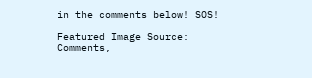in the comments below! SOS!

Featured Image Source:
Comments,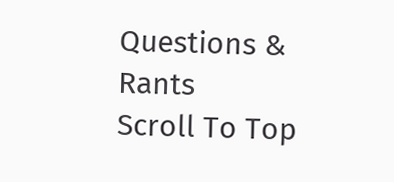Questions & Rants
Scroll To Top